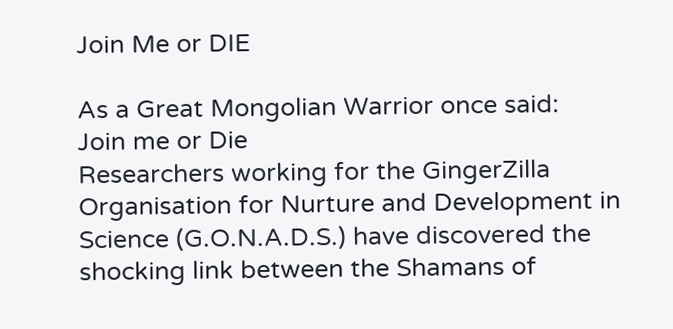Join Me or DIE

As a Great Mongolian Warrior once said:
Join me or Die
Researchers working for the GingerZilla Organisation for Nurture and Development in Science (G.O.N.A.D.S.) have discovered the shocking link between the Shamans of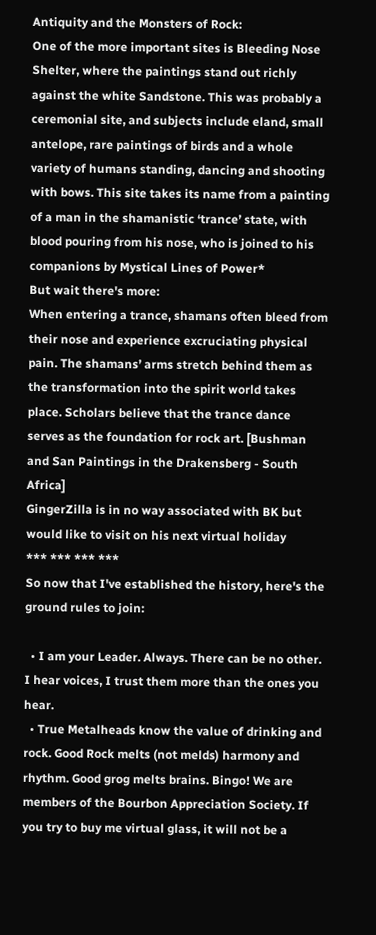Antiquity and the Monsters of Rock:
One of the more important sites is Bleeding Nose Shelter, where the paintings stand out richly against the white Sandstone. This was probably a ceremonial site, and subjects include eland, small antelope, rare paintings of birds and a whole variety of humans standing, dancing and shooting with bows. This site takes its name from a painting of a man in the shamanistic ‘trance’ state, with blood pouring from his nose, who is joined to his companions by Mystical Lines of Power*
But wait there's more:
When entering a trance, shamans often bleed from their nose and experience excruciating physical pain. The shamans’ arms stretch behind them as the transformation into the spirit world takes place. Scholars believe that the trance dance serves as the foundation for rock art. [Bushman and San Paintings in the Drakensberg - South Africa]
GingerZilla is in no way associated with BK but would like to visit on his next virtual holiday
*** *** *** ***
So now that I've established the history, here's the ground rules to join:

  • I am your Leader. Always. There can be no other. I hear voices, I trust them more than the ones you hear.
  • True Metalheads know the value of drinking and rock. Good Rock melts (not melds) harmony and rhythm. Good grog melts brains. Bingo! We are members of the Bourbon Appreciation Society. If you try to buy me virtual glass, it will not be a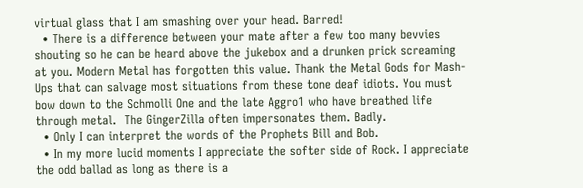virtual glass that I am smashing over your head. Barred!
  • There is a difference between your mate after a few too many bevvies shouting so he can be heard above the jukebox and a drunken prick screaming at you. Modern Metal has forgotten this value. Thank the Metal Gods for Mash-Ups that can salvage most situations from these tone deaf idiots. You must bow down to the Schmolli One and the late Aggro1 who have breathed life through metal.  The GingerZilla often impersonates them. Badly.
  • Only I can interpret the words of the Prophets Bill and Bob.
  • In my more lucid moments I appreciate the softer side of Rock. I appreciate the odd ballad as long as there is a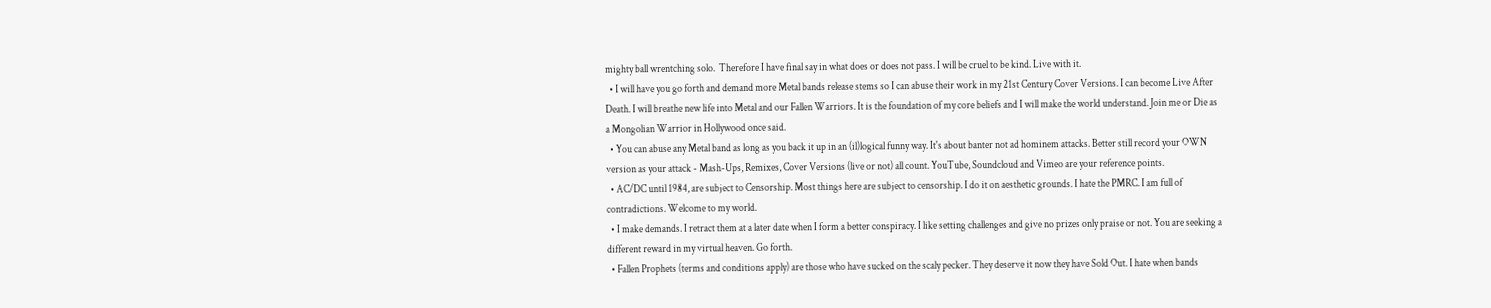mighty ball wrentching solo.  Therefore I have final say in what does or does not pass. I will be cruel to be kind. Live with it.
  • I will have you go forth and demand more Metal bands release stems so I can abuse their work in my 21st Century Cover Versions. I can become Live After Death. I will breathe new life into Metal and our Fallen Warriors. It is the foundation of my core beliefs and I will make the world understand. Join me or Die as a Mongolian Warrior in Hollywood once said.
  • You can abuse any Metal band as long as you back it up in an (il)logical funny way. It's about banter not ad hominem attacks. Better still record your OWN version as your attack - Mash-Ups, Remixes, Cover Versions (live or not) all count. YouTube, Soundcloud and Vimeo are your reference points.
  • AC/DC until 1984, are subject to Censorship. Most things here are subject to censorship. I do it on aesthetic grounds. I hate the PMRC. I am full of contradictions. Welcome to my world.
  • I make demands. I retract them at a later date when I form a better conspiracy. I like setting challenges and give no prizes only praise or not. You are seeking a different reward in my virtual heaven. Go forth.
  • Fallen Prophets (terms and conditions apply) are those who have sucked on the scaly pecker. They deserve it now they have Sold Out. I hate when bands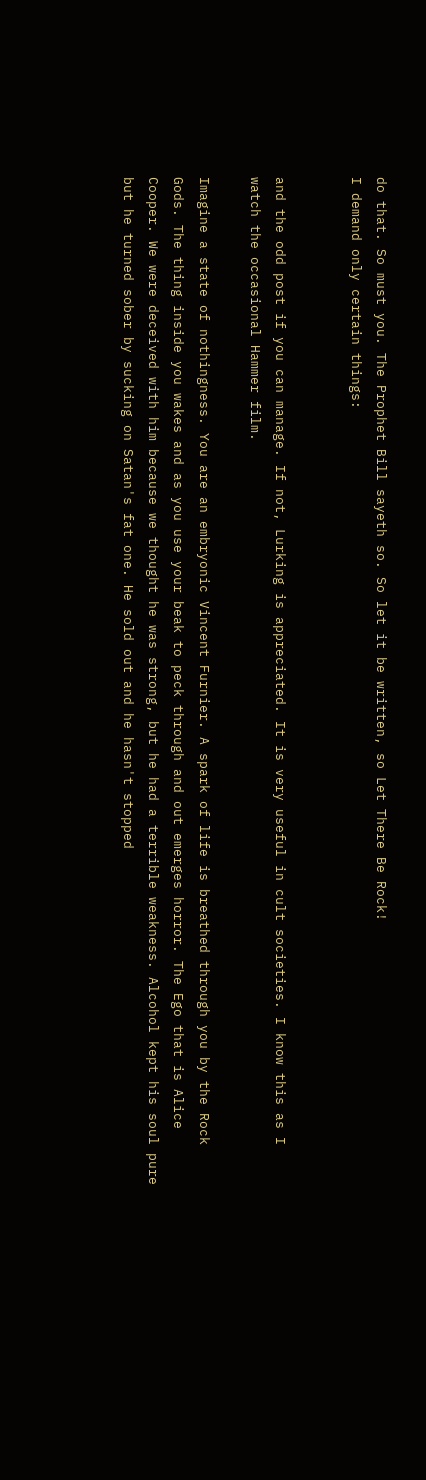do that. So must you. The Prophet Bill sayeth so. So let it be written, so Let There Be Rock!
I demand only certain things:


and the odd post if you can manage. If not, Lurking is appreciated. It is very useful in cult societies. I know this as I watch the occasional Hammer film.

Imagine a state of nothingness. You are an embryonic Vincent Furnier. A spark of life is breathed through you by the Rock Gods. The thing inside you wakes and as you use your beak to peck through and out emerges horror. The Ego that is Alice Cooper. We were deceived with him because we thought he was strong, but he had a terrible weakness. Alcohol kept his soul pure but he turned sober by sucking on Satan's fat one. He sold out and he hasn't stopped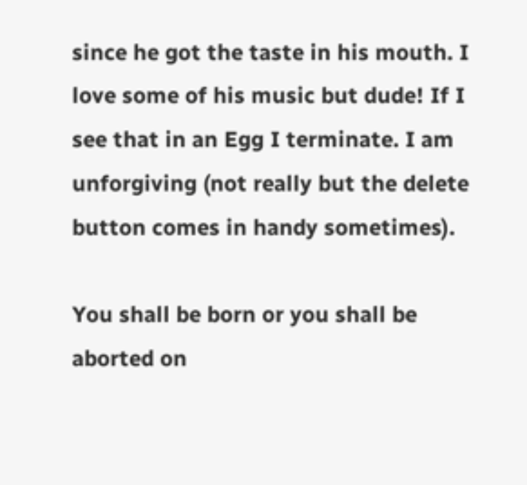since he got the taste in his mouth. I love some of his music but dude! If I see that in an Egg I terminate. I am unforgiving (not really but the delete button comes in handy sometimes).

You shall be born or you shall be aborted on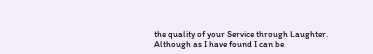the quality of your Service through Laughter. Although as I have found I can be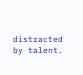distracted by talent.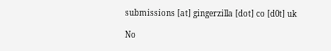submissions [at] gingerzilla [dot] co [d0t] uk

No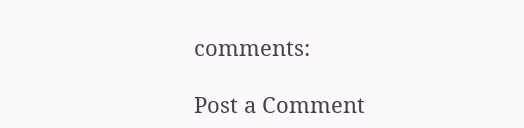comments:

Post a Comment